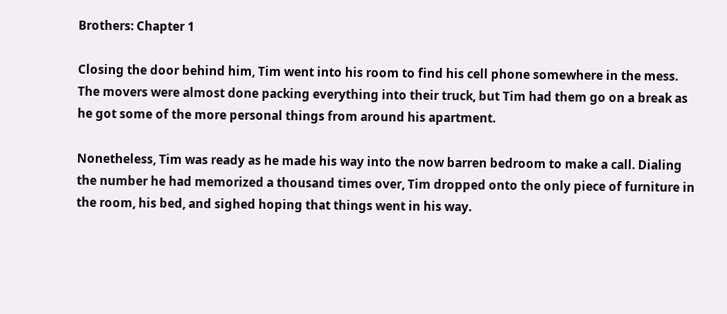Brothers: Chapter 1

Closing the door behind him, Tim went into his room to find his cell phone somewhere in the mess. The movers were almost done packing everything into their truck, but Tim had them go on a break as he got some of the more personal things from around his apartment.

Nonetheless, Tim was ready as he made his way into the now barren bedroom to make a call. Dialing the number he had memorized a thousand times over, Tim dropped onto the only piece of furniture in the room, his bed, and sighed hoping that things went in his way.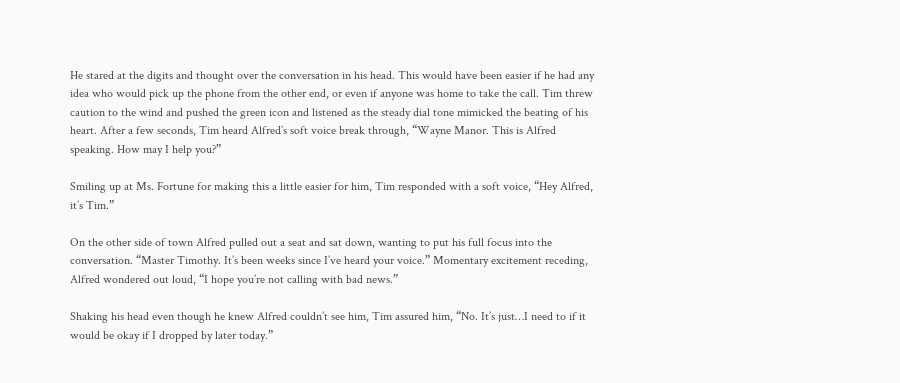He stared at the digits and thought over the conversation in his head. This would have been easier if he had any idea who would pick up the phone from the other end, or even if anyone was home to take the call. Tim threw caution to the wind and pushed the green icon and listened as the steady dial tone mimicked the beating of his heart. After a few seconds, Tim heard Alfred’s soft voice break through, “Wayne Manor. This is Alfred speaking. How may I help you?”

Smiling up at Ms. Fortune for making this a little easier for him, Tim responded with a soft voice, “Hey Alfred, it’s Tim.”

On the other side of town Alfred pulled out a seat and sat down, wanting to put his full focus into the conversation. “Master Timothy. It’s been weeks since I’ve heard your voice.” Momentary excitement receding, Alfred wondered out loud, “I hope you’re not calling with bad news.”

Shaking his head even though he knew Alfred couldn’t see him, Tim assured him, “No. It’s just…I need to if it would be okay if I dropped by later today.”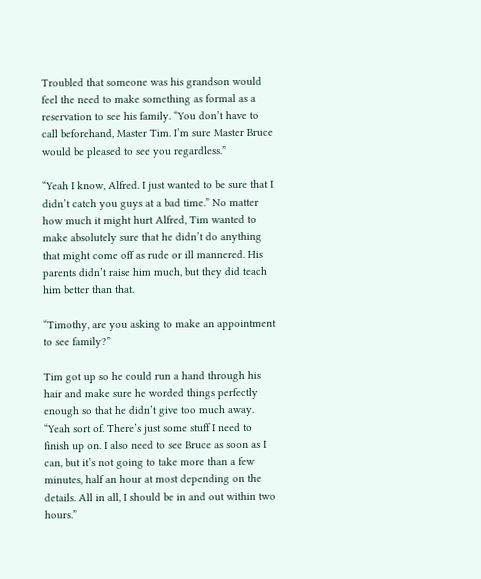Troubled that someone was his grandson would feel the need to make something as formal as a reservation to see his family. “You don’t have to call beforehand, Master Tim. I’m sure Master Bruce would be pleased to see you regardless.”

“Yeah I know, Alfred. I just wanted to be sure that I didn’t catch you guys at a bad time.” No matter how much it might hurt Alfred, Tim wanted to make absolutely sure that he didn’t do anything that might come off as rude or ill mannered. His parents didn’t raise him much, but they did teach him better than that.

“Timothy, are you asking to make an appointment to see family?”

Tim got up so he could run a hand through his hair and make sure he worded things perfectly enough so that he didn’t give too much away. “Yeah sort of. There’s just some stuff I need to finish up on. I also need to see Bruce as soon as I can, but it’s not going to take more than a few minutes, half an hour at most depending on the details. All in all, I should be in and out within two hours.”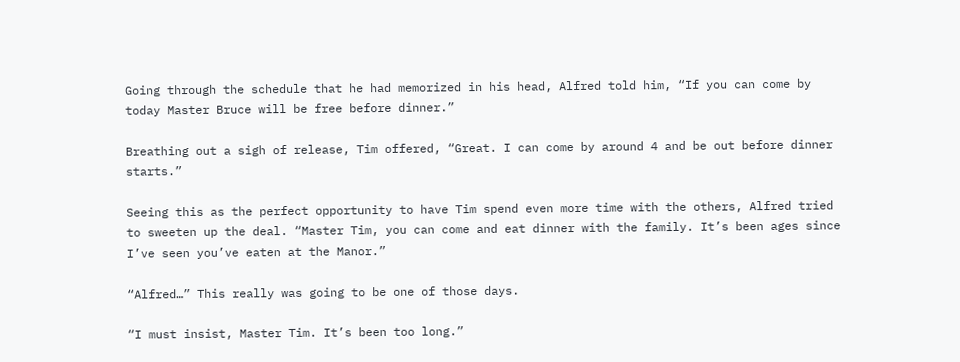Going through the schedule that he had memorized in his head, Alfred told him, “If you can come by today Master Bruce will be free before dinner.”

Breathing out a sigh of release, Tim offered, “Great. I can come by around 4 and be out before dinner starts.”

Seeing this as the perfect opportunity to have Tim spend even more time with the others, Alfred tried to sweeten up the deal. “Master Tim, you can come and eat dinner with the family. It’s been ages since I’ve seen you’ve eaten at the Manor.”

“Alfred…” This really was going to be one of those days.

“I must insist, Master Tim. It’s been too long.”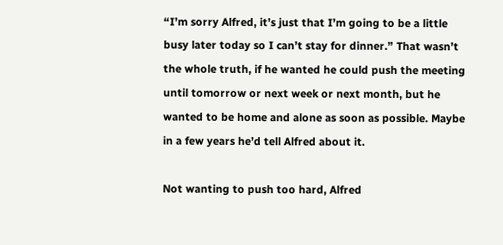“I’m sorry Alfred, it’s just that I’m going to be a little busy later today so I can’t stay for dinner.” That wasn’t the whole truth, if he wanted he could push the meeting until tomorrow or next week or next month, but he wanted to be home and alone as soon as possible. Maybe in a few years he’d tell Alfred about it.

Not wanting to push too hard, Alfred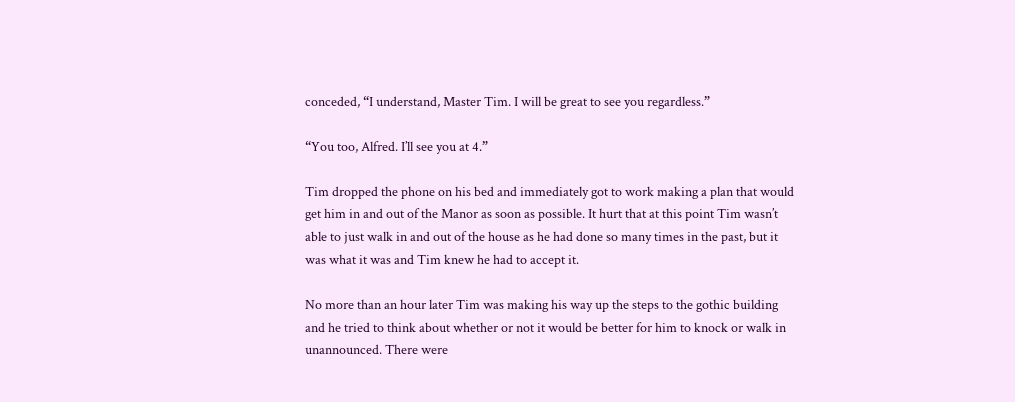conceded, “I understand, Master Tim. I will be great to see you regardless.”

“You too, Alfred. I’ll see you at 4.”

Tim dropped the phone on his bed and immediately got to work making a plan that would get him in and out of the Manor as soon as possible. It hurt that at this point Tim wasn’t able to just walk in and out of the house as he had done so many times in the past, but it was what it was and Tim knew he had to accept it.

No more than an hour later Tim was making his way up the steps to the gothic building and he tried to think about whether or not it would be better for him to knock or walk in unannounced. There were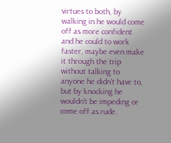virtues to both, by walking in he would come off as more confident and he could to work faster, maybe even make it through the trip without talking to anyone he didn’t have to, but by knocking he wouldn’t be impeding or come off as rude.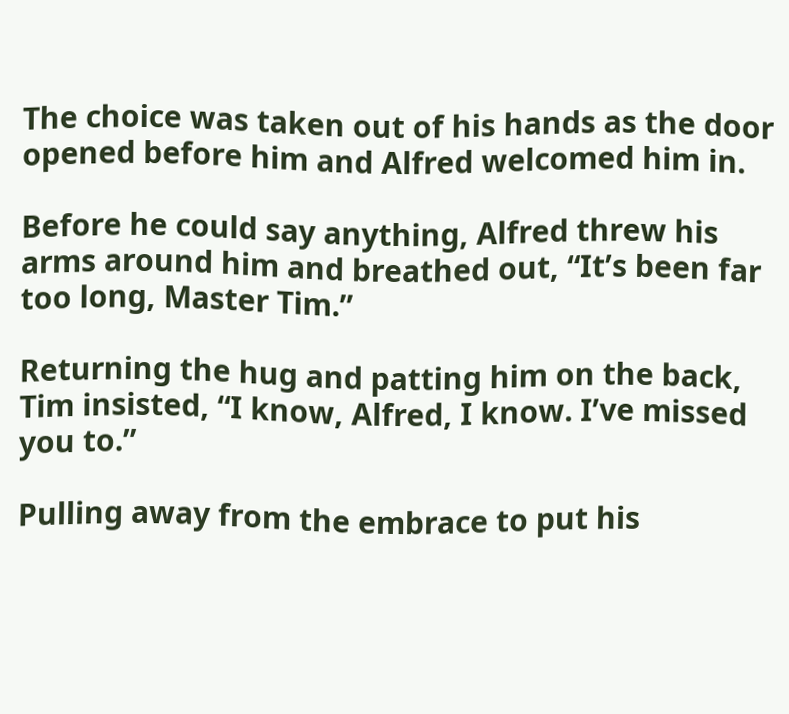The choice was taken out of his hands as the door opened before him and Alfred welcomed him in.

Before he could say anything, Alfred threw his arms around him and breathed out, “It’s been far too long, Master Tim.”

Returning the hug and patting him on the back, Tim insisted, “I know, Alfred, I know. I’ve missed you to.”

Pulling away from the embrace to put his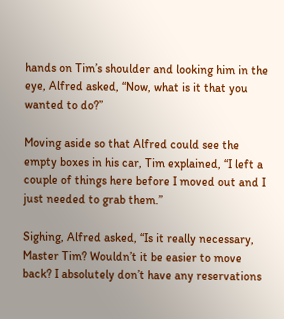hands on Tim’s shoulder and looking him in the eye, Alfred asked, “Now, what is it that you wanted to do?”

Moving aside so that Alfred could see the empty boxes in his car, Tim explained, “I left a couple of things here before I moved out and I just needed to grab them.”

Sighing, Alfred asked, “Is it really necessary, Master Tim? Wouldn’t it be easier to move back? I absolutely don’t have any reservations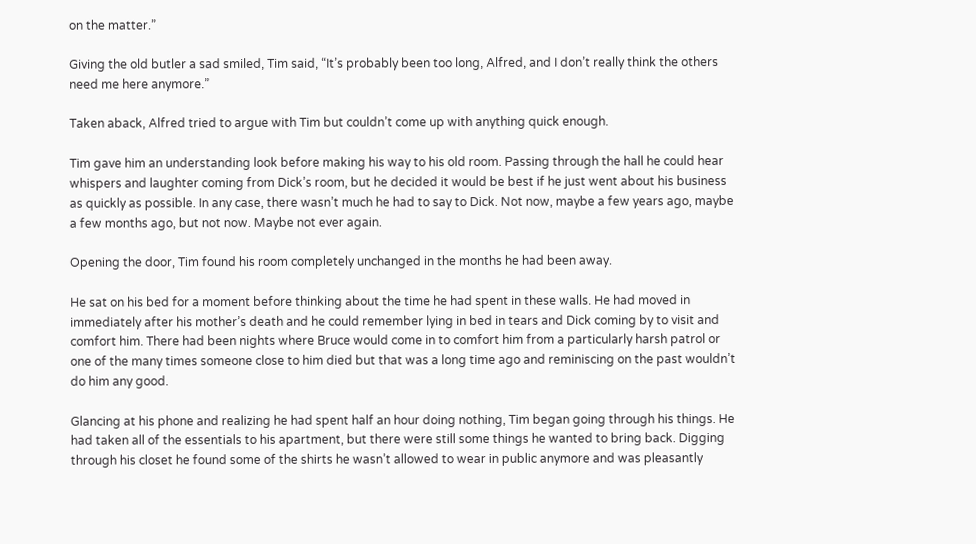on the matter.”

Giving the old butler a sad smiled, Tim said, “It’s probably been too long, Alfred, and I don’t really think the others need me here anymore.”

Taken aback, Alfred tried to argue with Tim but couldn’t come up with anything quick enough.

Tim gave him an understanding look before making his way to his old room. Passing through the hall he could hear whispers and laughter coming from Dick’s room, but he decided it would be best if he just went about his business as quickly as possible. In any case, there wasn’t much he had to say to Dick. Not now, maybe a few years ago, maybe a few months ago, but not now. Maybe not ever again.

Opening the door, Tim found his room completely unchanged in the months he had been away.

He sat on his bed for a moment before thinking about the time he had spent in these walls. He had moved in immediately after his mother’s death and he could remember lying in bed in tears and Dick coming by to visit and comfort him. There had been nights where Bruce would come in to comfort him from a particularly harsh patrol or one of the many times someone close to him died but that was a long time ago and reminiscing on the past wouldn’t do him any good.

Glancing at his phone and realizing he had spent half an hour doing nothing, Tim began going through his things. He had taken all of the essentials to his apartment, but there were still some things he wanted to bring back. Digging through his closet he found some of the shirts he wasn’t allowed to wear in public anymore and was pleasantly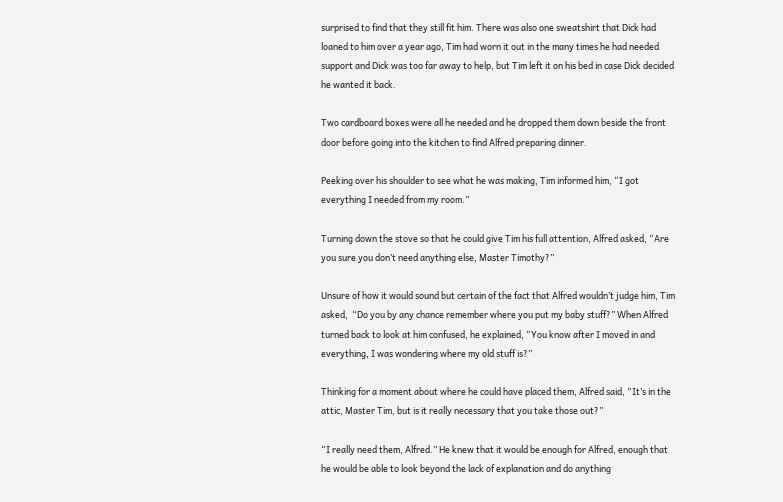surprised to find that they still fit him. There was also one sweatshirt that Dick had loaned to him over a year ago, Tim had worn it out in the many times he had needed support and Dick was too far away to help, but Tim left it on his bed in case Dick decided he wanted it back.

Two cardboard boxes were all he needed and he dropped them down beside the front door before going into the kitchen to find Alfred preparing dinner.

Peeking over his shoulder to see what he was making, Tim informed him, “I got everything I needed from my room.”

Turning down the stove so that he could give Tim his full attention, Alfred asked, “Are you sure you don’t need anything else, Master Timothy?”

Unsure of how it would sound but certain of the fact that Alfred wouldn’t judge him, Tim asked,  “Do you by any chance remember where you put my baby stuff?” When Alfred turned back to look at him confused, he explained, “You know after I moved in and everything, I was wondering where my old stuff is?”

Thinking for a moment about where he could have placed them, Alfred said, “It’s in the attic, Master Tim, but is it really necessary that you take those out?”

“I really need them, Alfred.” He knew that it would be enough for Alfred, enough that he would be able to look beyond the lack of explanation and do anything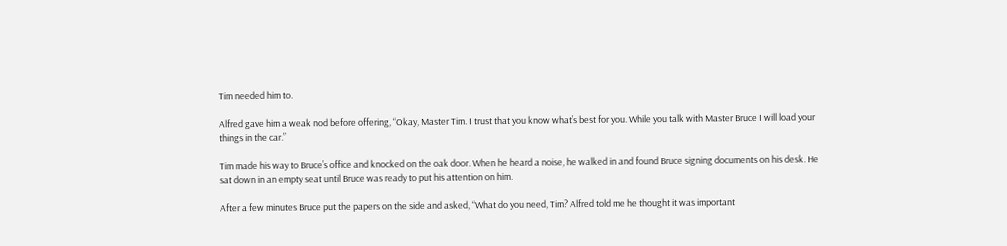Tim needed him to.

Alfred gave him a weak nod before offering, “Okay, Master Tim. I trust that you know what’s best for you. While you talk with Master Bruce I will load your things in the car.”

Tim made his way to Bruce’s office and knocked on the oak door. When he heard a noise, he walked in and found Bruce signing documents on his desk. He sat down in an empty seat until Bruce was ready to put his attention on him.

After a few minutes Bruce put the papers on the side and asked, “What do you need, Tim? Alfred told me he thought it was important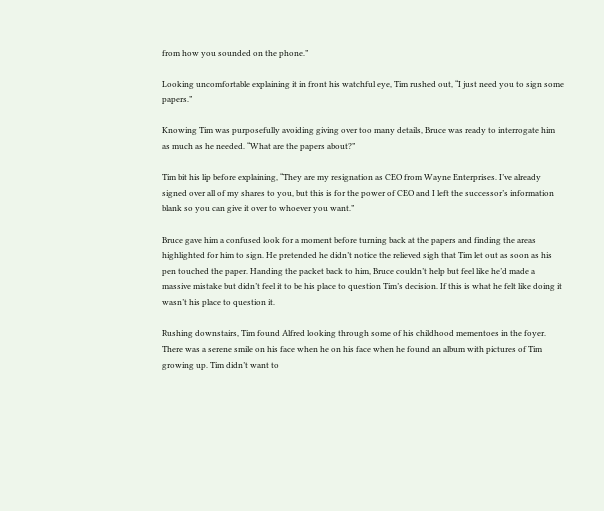from how you sounded on the phone.”

Looking uncomfortable explaining it in front his watchful eye, Tim rushed out, “I just need you to sign some papers.”

Knowing Tim was purposefully avoiding giving over too many details, Bruce was ready to interrogate him as much as he needed. “What are the papers about?”

Tim bit his lip before explaining, “They are my resignation as CEO from Wayne Enterprises. I’ve already signed over all of my shares to you, but this is for the power of CEO and I left the successor’s information blank so you can give it over to whoever you want.”

Bruce gave him a confused look for a moment before turning back at the papers and finding the areas highlighted for him to sign. He pretended he didn’t notice the relieved sigh that Tim let out as soon as his pen touched the paper. Handing the packet back to him, Bruce couldn’t help but feel like he’d made a massive mistake but didn’t feel it to be his place to question Tim’s decision. If this is what he felt like doing it wasn’t his place to question it.

Rushing downstairs, Tim found Alfred looking through some of his childhood mementoes in the foyer. There was a serene smile on his face when he on his face when he found an album with pictures of Tim growing up. Tim didn’t want to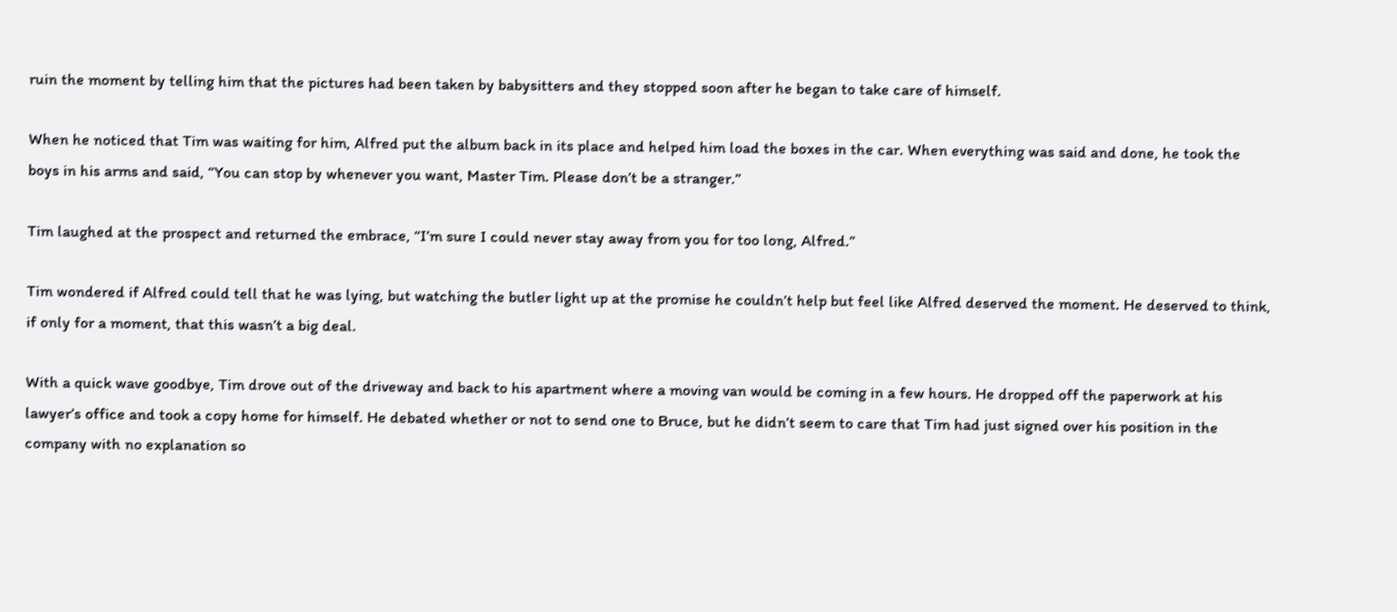ruin the moment by telling him that the pictures had been taken by babysitters and they stopped soon after he began to take care of himself.

When he noticed that Tim was waiting for him, Alfred put the album back in its place and helped him load the boxes in the car. When everything was said and done, he took the boys in his arms and said, “You can stop by whenever you want, Master Tim. Please don’t be a stranger.”

Tim laughed at the prospect and returned the embrace, “I’m sure I could never stay away from you for too long, Alfred.”

Tim wondered if Alfred could tell that he was lying, but watching the butler light up at the promise he couldn’t help but feel like Alfred deserved the moment. He deserved to think, if only for a moment, that this wasn’t a big deal.

With a quick wave goodbye, Tim drove out of the driveway and back to his apartment where a moving van would be coming in a few hours. He dropped off the paperwork at his lawyer’s office and took a copy home for himself. He debated whether or not to send one to Bruce, but he didn’t seem to care that Tim had just signed over his position in the company with no explanation so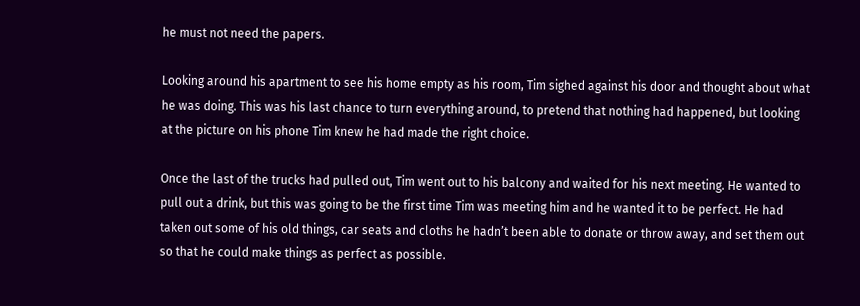he must not need the papers.

Looking around his apartment to see his home empty as his room, Tim sighed against his door and thought about what he was doing. This was his last chance to turn everything around, to pretend that nothing had happened, but looking at the picture on his phone Tim knew he had made the right choice.

Once the last of the trucks had pulled out, Tim went out to his balcony and waited for his next meeting. He wanted to pull out a drink, but this was going to be the first time Tim was meeting him and he wanted it to be perfect. He had taken out some of his old things, car seats and cloths he hadn’t been able to donate or throw away, and set them out so that he could make things as perfect as possible.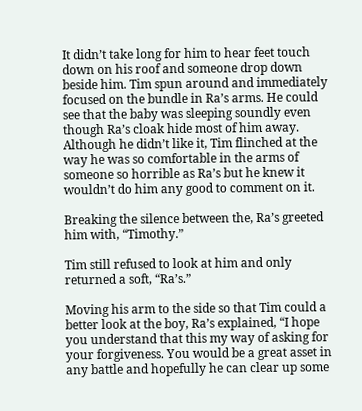It didn’t take long for him to hear feet touch down on his roof and someone drop down beside him. Tim spun around and immediately focused on the bundle in Ra’s arms. He could see that the baby was sleeping soundly even though Ra’s cloak hide most of him away. Although he didn’t like it, Tim flinched at the way he was so comfortable in the arms of someone so horrible as Ra’s but he knew it wouldn’t do him any good to comment on it.

Breaking the silence between the, Ra’s greeted him with, “Timothy.”

Tim still refused to look at him and only returned a soft, “Ra’s.”

Moving his arm to the side so that Tim could a better look at the boy, Ra’s explained, “I hope you understand that this my way of asking for your forgiveness. You would be a great asset in any battle and hopefully he can clear up some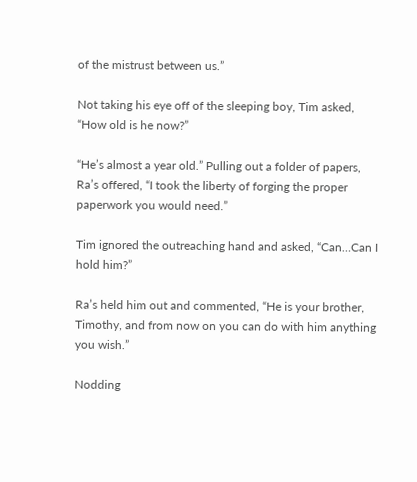of the mistrust between us.”

Not taking his eye off of the sleeping boy, Tim asked, “How old is he now?”

“He’s almost a year old.” Pulling out a folder of papers, Ra’s offered, “I took the liberty of forging the proper paperwork you would need.”

Tim ignored the outreaching hand and asked, “Can…Can I hold him?”

Ra’s held him out and commented, “He is your brother, Timothy, and from now on you can do with him anything you wish.”

Nodding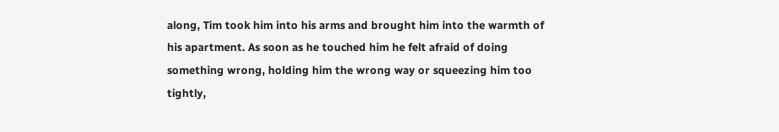along, Tim took him into his arms and brought him into the warmth of his apartment. As soon as he touched him he felt afraid of doing something wrong, holding him the wrong way or squeezing him too tightly,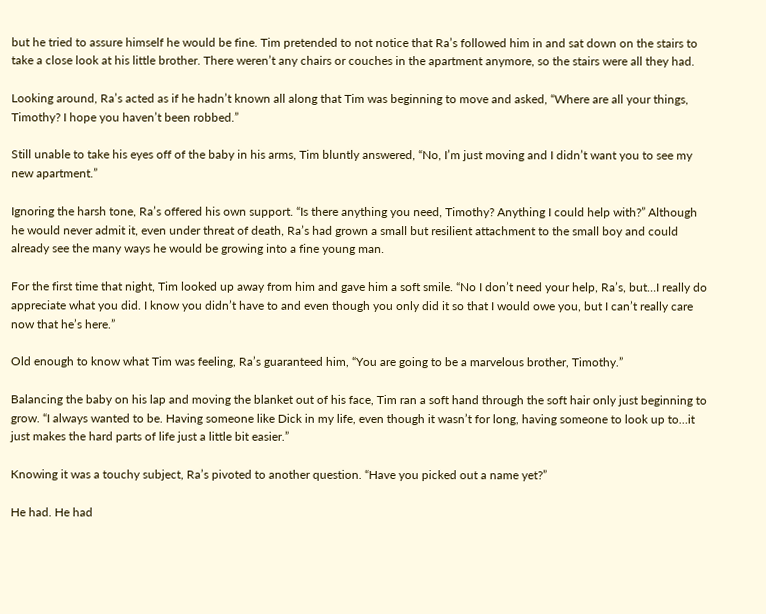but he tried to assure himself he would be fine. Tim pretended to not notice that Ra’s followed him in and sat down on the stairs to take a close look at his little brother. There weren’t any chairs or couches in the apartment anymore, so the stairs were all they had.

Looking around, Ra’s acted as if he hadn’t known all along that Tim was beginning to move and asked, “Where are all your things, Timothy? I hope you haven’t been robbed.”

Still unable to take his eyes off of the baby in his arms, Tim bluntly answered, “No, I’m just moving and I didn’t want you to see my new apartment.”

Ignoring the harsh tone, Ra’s offered his own support. “Is there anything you need, Timothy? Anything I could help with?” Although he would never admit it, even under threat of death, Ra’s had grown a small but resilient attachment to the small boy and could already see the many ways he would be growing into a fine young man.

For the first time that night, Tim looked up away from him and gave him a soft smile. “No I don’t need your help, Ra’s, but…I really do appreciate what you did. I know you didn’t have to and even though you only did it so that I would owe you, but I can’t really care now that he’s here.”

Old enough to know what Tim was feeling, Ra’s guaranteed him, “You are going to be a marvelous brother, Timothy.”

Balancing the baby on his lap and moving the blanket out of his face, Tim ran a soft hand through the soft hair only just beginning to grow. “I always wanted to be. Having someone like Dick in my life, even though it wasn’t for long, having someone to look up to…it just makes the hard parts of life just a little bit easier.”

Knowing it was a touchy subject, Ra’s pivoted to another question. “Have you picked out a name yet?”

He had. He had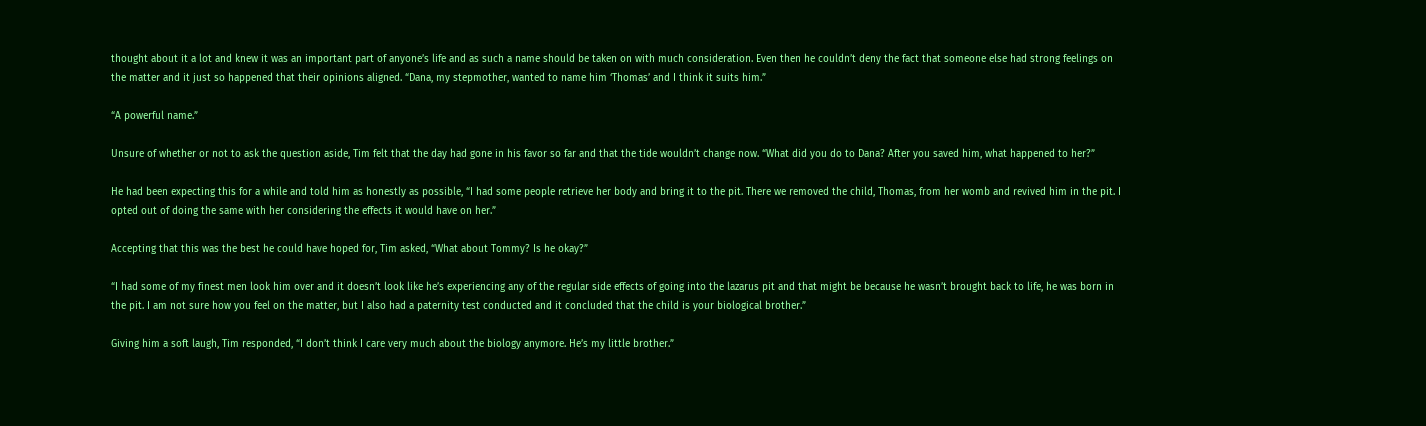thought about it a lot and knew it was an important part of anyone’s life and as such a name should be taken on with much consideration. Even then he couldn’t deny the fact that someone else had strong feelings on the matter and it just so happened that their opinions aligned. “Dana, my stepmother, wanted to name him ‘Thomas’ and I think it suits him.”

“A powerful name.”

Unsure of whether or not to ask the question aside, Tim felt that the day had gone in his favor so far and that the tide wouldn’t change now. “What did you do to Dana? After you saved him, what happened to her?”

He had been expecting this for a while and told him as honestly as possible, “I had some people retrieve her body and bring it to the pit. There we removed the child, Thomas, from her womb and revived him in the pit. I opted out of doing the same with her considering the effects it would have on her.”

Accepting that this was the best he could have hoped for, Tim asked, “What about Tommy? Is he okay?”

“I had some of my finest men look him over and it doesn’t look like he’s experiencing any of the regular side effects of going into the lazarus pit and that might be because he wasn’t brought back to life, he was born in the pit. I am not sure how you feel on the matter, but I also had a paternity test conducted and it concluded that the child is your biological brother.”

Giving him a soft laugh, Tim responded, “I don’t think I care very much about the biology anymore. He’s my little brother.”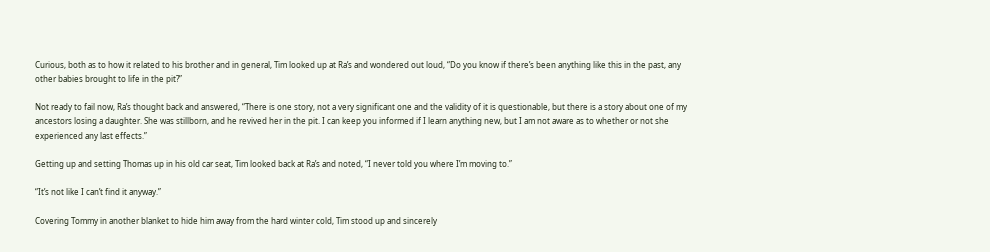Curious, both as to how it related to his brother and in general, Tim looked up at Ra’s and wondered out loud, “Do you know if there’s been anything like this in the past, any other babies brought to life in the pit?”

Not ready to fail now, Ra’s thought back and answered, “There is one story, not a very significant one and the validity of it is questionable, but there is a story about one of my ancestors losing a daughter. She was stillborn, and he revived her in the pit. I can keep you informed if I learn anything new, but I am not aware as to whether or not she experienced any last effects.”

Getting up and setting Thomas up in his old car seat, Tim looked back at Ra’s and noted, “I never told you where I’m moving to.”

“It’s not like I can’t find it anyway.”

Covering Tommy in another blanket to hide him away from the hard winter cold, Tim stood up and sincerely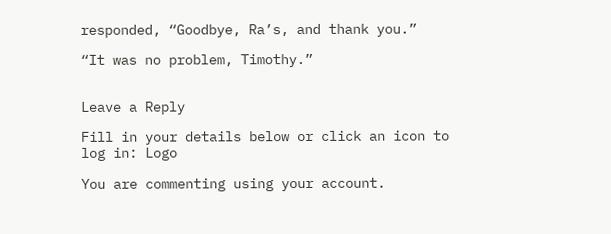responded, “Goodbye, Ra’s, and thank you.”

“It was no problem, Timothy.”


Leave a Reply

Fill in your details below or click an icon to log in: Logo

You are commenting using your account.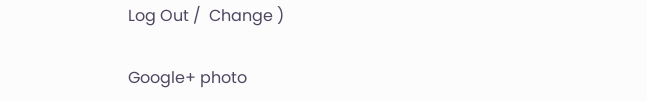Log Out /  Change )

Google+ photo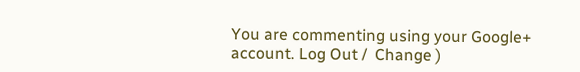You are commenting using your Google+ account. Log Out /  Change )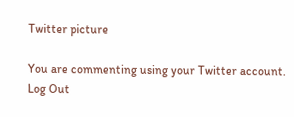Twitter picture

You are commenting using your Twitter account. Log Out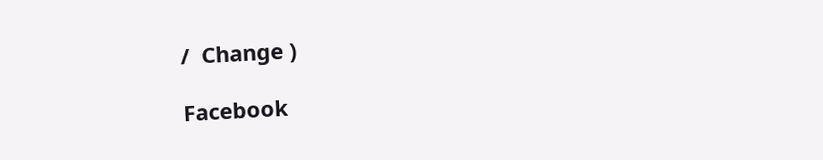/  Change )

Facebook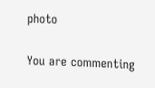photo

You are commenting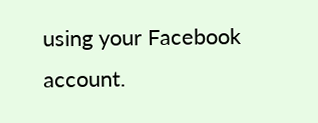using your Facebook account.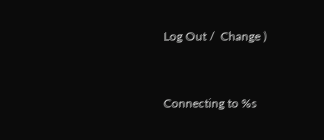Log Out /  Change )


Connecting to %s